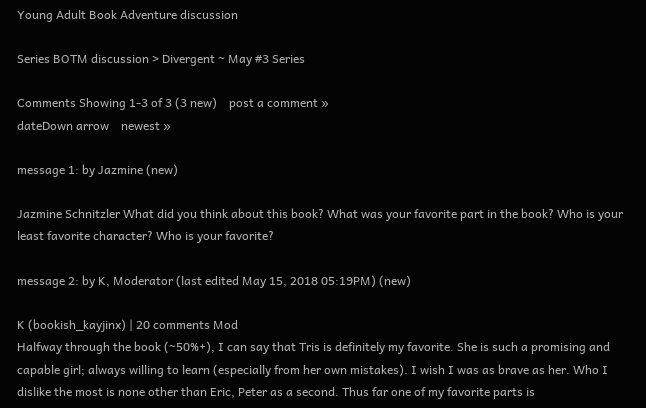Young Adult Book Adventure discussion

Series BOTM discussion > Divergent ~ May #3 Series

Comments Showing 1-3 of 3 (3 new)    post a comment »
dateDown arrow    newest »

message 1: by Jazmine (new)

Jazmine Schnitzler What did you think about this book? What was your favorite part in the book? Who is your least favorite character? Who is your favorite?

message 2: by K, Moderator (last edited May 15, 2018 05:19PM) (new)

K (bookish_kayjinx) | 20 comments Mod
Halfway through the book (~50%+), I can say that Tris is definitely my favorite. She is such a promising and capable girl; always willing to learn (especially from her own mistakes). I wish I was as brave as her. Who I dislike the most is none other than Eric, Peter as a second. Thus far one of my favorite parts is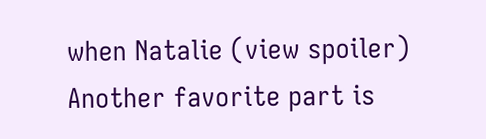when Natalie (view spoiler)
Another favorite part is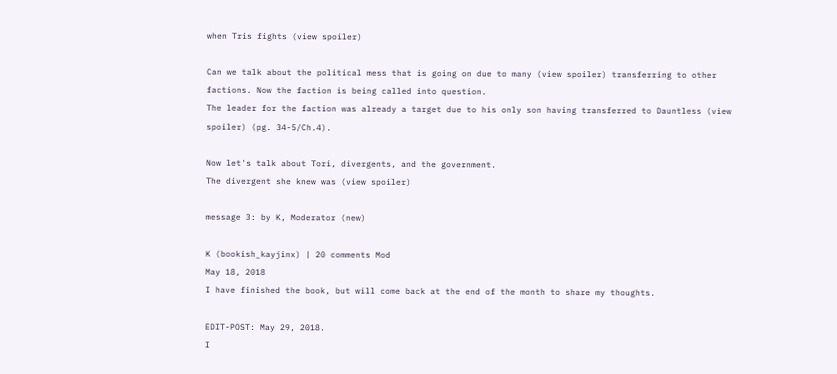when Tris fights (view spoiler)

Can we talk about the political mess that is going on due to many (view spoiler) transferring to other factions. Now the faction is being called into question.
The leader for the faction was already a target due to his only son having transferred to Dauntless (view spoiler) (pg. 34-5/Ch.4).

Now let's talk about Tori, divergents, and the government.
The divergent she knew was (view spoiler)

message 3: by K, Moderator (new)

K (bookish_kayjinx) | 20 comments Mod
May 18, 2018
I have finished the book, but will come back at the end of the month to share my thoughts.

EDIT-POST: May 29, 2018.
I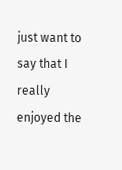just want to say that I really enjoyed the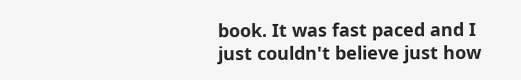book. It was fast paced and I just couldn't believe just how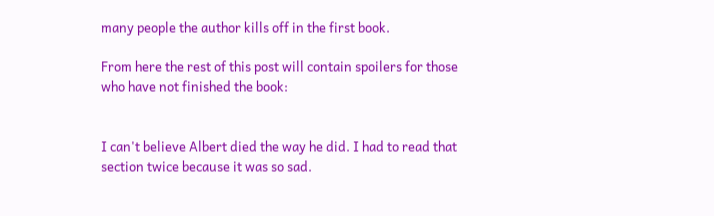many people the author kills off in the first book.

From here the rest of this post will contain spoilers for those who have not finished the book:


I can't believe Albert died the way he did. I had to read that section twice because it was so sad.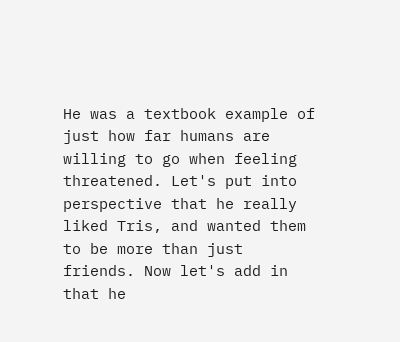He was a textbook example of just how far humans are willing to go when feeling threatened. Let's put into perspective that he really liked Tris, and wanted them to be more than just friends. Now let's add in that he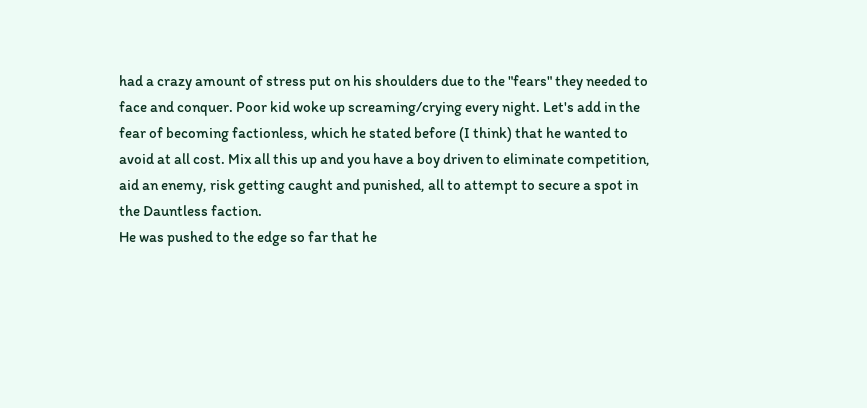had a crazy amount of stress put on his shoulders due to the "fears" they needed to face and conquer. Poor kid woke up screaming/crying every night. Let's add in the fear of becoming factionless, which he stated before (I think) that he wanted to avoid at all cost. Mix all this up and you have a boy driven to eliminate competition, aid an enemy, risk getting caught and punished, all to attempt to secure a spot in the Dauntless faction.
He was pushed to the edge so far that he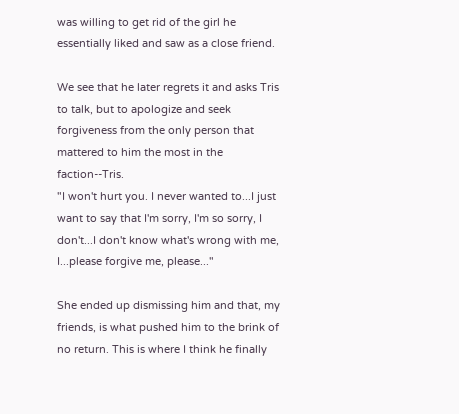was willing to get rid of the girl he essentially liked and saw as a close friend.

We see that he later regrets it and asks Tris to talk, but to apologize and seek forgiveness from the only person that mattered to him the most in the faction--Tris.
"I won't hurt you. I never wanted to...I just want to say that I'm sorry, I'm so sorry, I don't...I don't know what's wrong with me, I...please forgive me, please..."

She ended up dismissing him and that, my friends, is what pushed him to the brink of no return. This is where I think he finally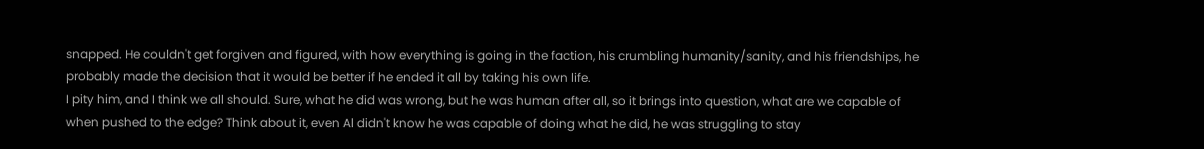snapped. He couldn't get forgiven and figured, with how everything is going in the faction, his crumbling humanity/sanity, and his friendships, he probably made the decision that it would be better if he ended it all by taking his own life.
I pity him, and I think we all should. Sure, what he did was wrong, but he was human after all, so it brings into question, what are we capable of when pushed to the edge? Think about it, even Al didn't know he was capable of doing what he did, he was struggling to stay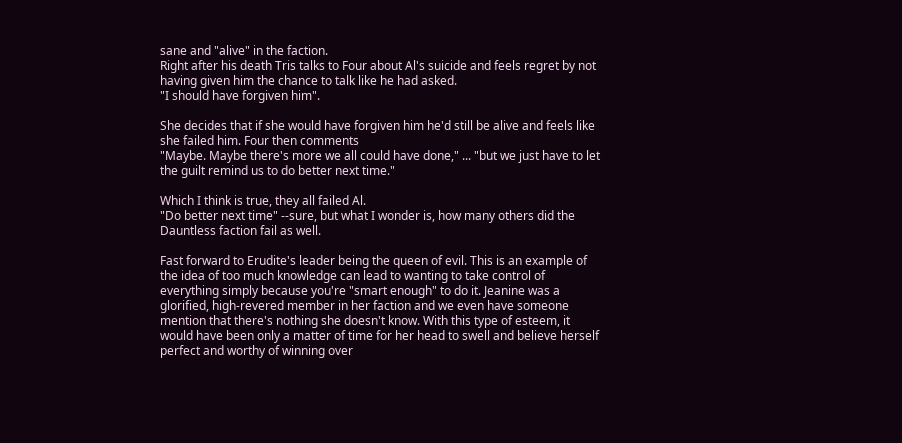sane and "alive" in the faction.
Right after his death Tris talks to Four about Al's suicide and feels regret by not having given him the chance to talk like he had asked.
"I should have forgiven him".

She decides that if she would have forgiven him he'd still be alive and feels like she failed him. Four then comments
"Maybe. Maybe there's more we all could have done," ... "but we just have to let the guilt remind us to do better next time."

Which I think is true, they all failed Al.
"Do better next time" --sure, but what I wonder is, how many others did the Dauntless faction fail as well.

Fast forward to Erudite's leader being the queen of evil. This is an example of the idea of too much knowledge can lead to wanting to take control of everything simply because you're "smart enough" to do it. Jeanine was a glorified, high-revered member in her faction and we even have someone mention that there's nothing she doesn't know. With this type of esteem, it would have been only a matter of time for her head to swell and believe herself perfect and worthy of winning over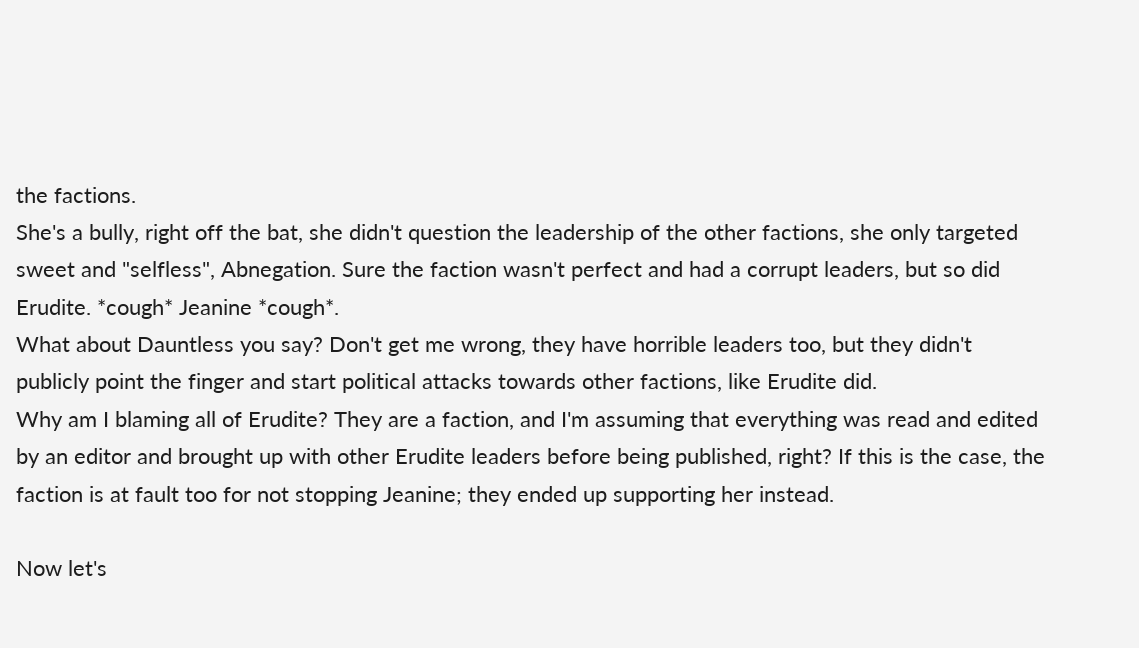the factions.
She's a bully, right off the bat, she didn't question the leadership of the other factions, she only targeted sweet and "selfless", Abnegation. Sure the faction wasn't perfect and had a corrupt leaders, but so did Erudite. *cough* Jeanine *cough*.
What about Dauntless you say? Don't get me wrong, they have horrible leaders too, but they didn't publicly point the finger and start political attacks towards other factions, like Erudite did.
Why am I blaming all of Erudite? They are a faction, and I'm assuming that everything was read and edited by an editor and brought up with other Erudite leaders before being published, right? If this is the case, the faction is at fault too for not stopping Jeanine; they ended up supporting her instead.

Now let's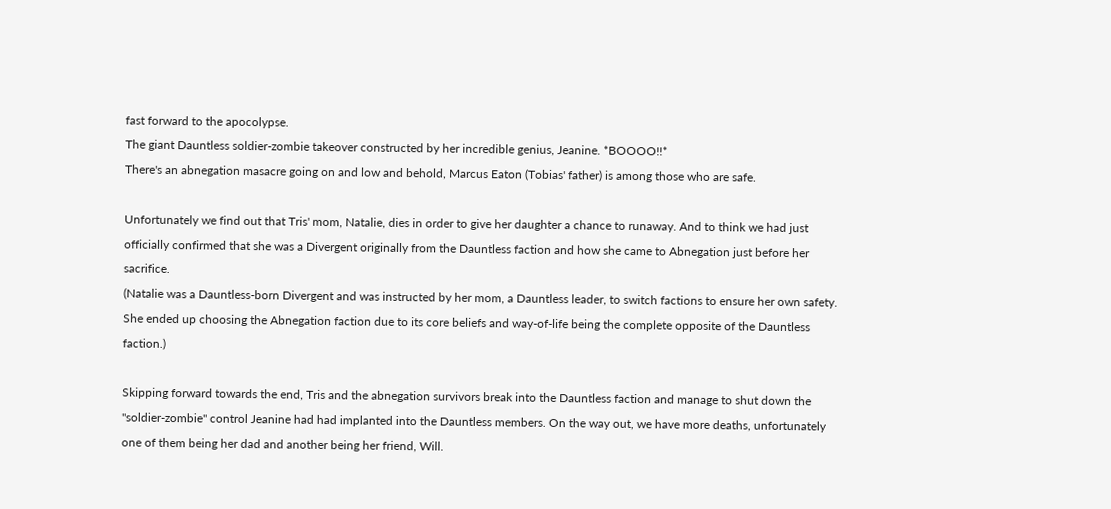fast forward to the apocolypse.
The giant Dauntless soldier-zombie takeover constructed by her incredible genius, Jeanine. *BOOOO!!*
There's an abnegation masacre going on and low and behold, Marcus Eaton (Tobias' father) is among those who are safe.

Unfortunately we find out that Tris' mom, Natalie, dies in order to give her daughter a chance to runaway. And to think we had just officially confirmed that she was a Divergent originally from the Dauntless faction and how she came to Abnegation just before her sacrifice.
(Natalie was a Dauntless-born Divergent and was instructed by her mom, a Dauntless leader, to switch factions to ensure her own safety. She ended up choosing the Abnegation faction due to its core beliefs and way-of-life being the complete opposite of the Dauntless faction.)

Skipping forward towards the end, Tris and the abnegation survivors break into the Dauntless faction and manage to shut down the "soldier-zombie" control Jeanine had had implanted into the Dauntless members. On the way out, we have more deaths, unfortunately one of them being her dad and another being her friend, Will.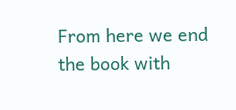From here we end the book with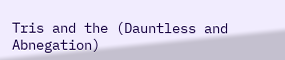Tris and the (Dauntless and Abnegation)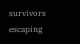survivors escaping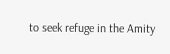to seek refuge in the Amity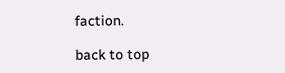faction.

back to top